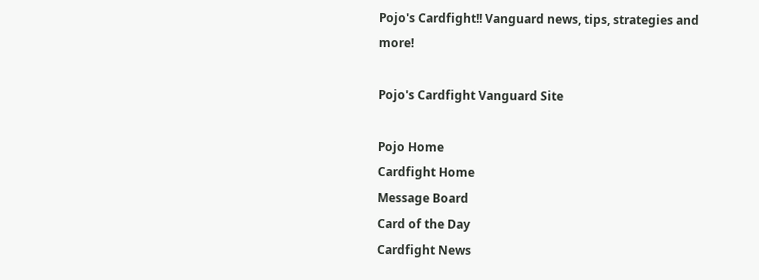Pojo's Cardfight!! Vanguard news, tips, strategies and more!

Pojo's Cardfight Vanguard Site

Pojo Home
Cardfight Home
Message Board
Card of the Day
Cardfight News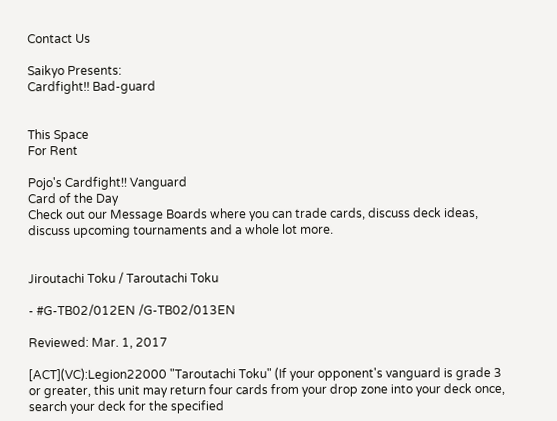Contact Us

Saikyo Presents:
Cardfight!! Bad-guard


This Space
For Rent

Pojo's Cardfight!! Vanguard
Card of the Day
Check out our Message Boards where you can trade cards, discuss deck ideas, discuss upcoming tournaments and a whole lot more.


Jiroutachi Toku / Taroutachi Toku

- #G-TB02/012EN /G-TB02/013EN

Reviewed: Mar. 1, 2017

[ACT](VC):Legion22000 "Taroutachi Toku" (If your opponent's vanguard is grade 3 or greater, this unit may return four cards from your drop zone into your deck once, search your deck for the specified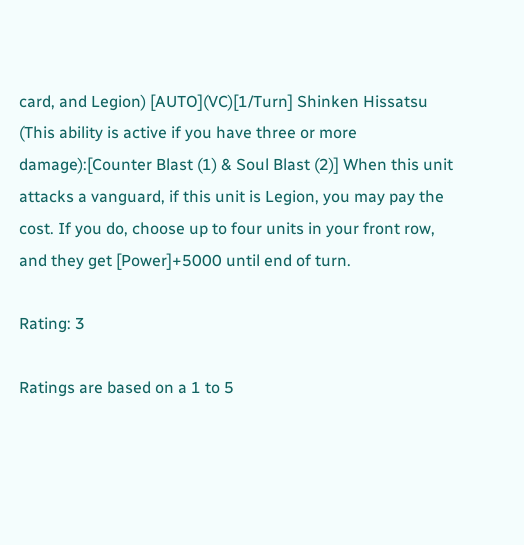card, and Legion) [AUTO](VC)[1/Turn] Shinken Hissatsu (This ability is active if you have three or more damage):[Counter Blast (1) & Soul Blast (2)] When this unit attacks a vanguard, if this unit is Legion, you may pay the cost. If you do, choose up to four units in your front row, and they get [Power]+5000 until end of turn.

Rating: 3

Ratings are based on a 1 to 5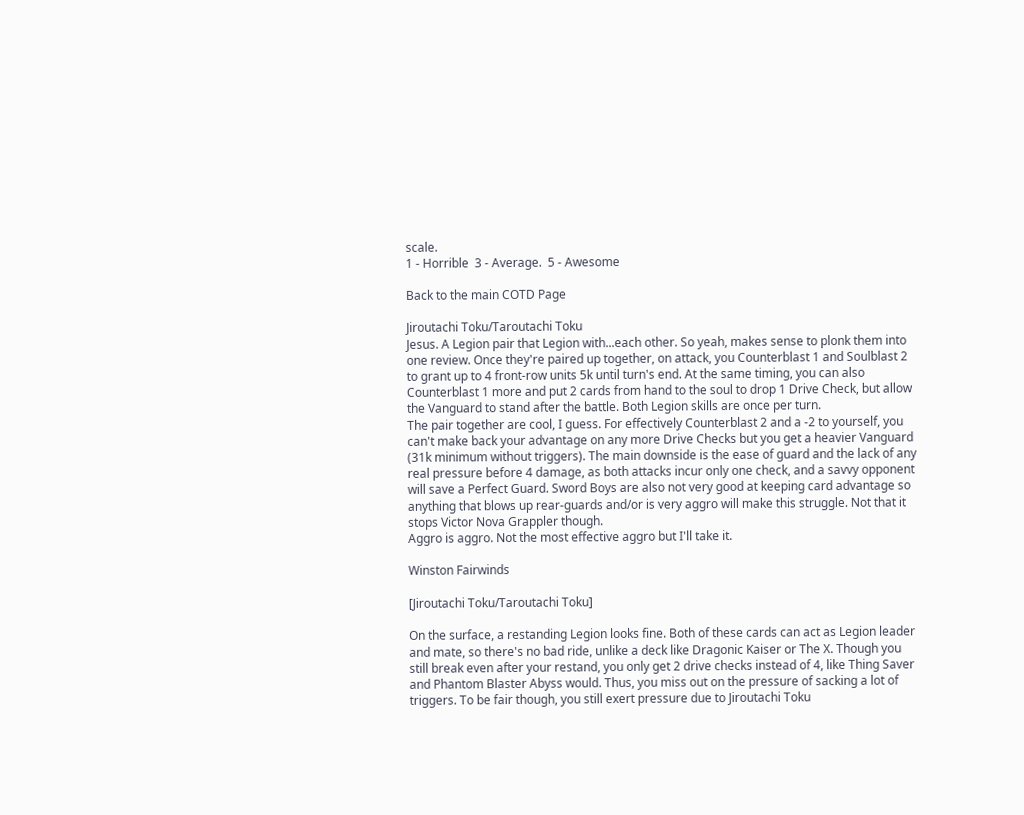scale.
1 - Horrible  3 - Average.  5 - Awesome

Back to the main COTD Page

Jiroutachi Toku/Taroutachi Toku
Jesus. A Legion pair that Legion with...each other. So yeah, makes sense to plonk them into one review. Once they're paired up together, on attack, you Counterblast 1 and Soulblast 2 to grant up to 4 front-row units 5k until turn's end. At the same timing, you can also Counterblast 1 more and put 2 cards from hand to the soul to drop 1 Drive Check, but allow the Vanguard to stand after the battle. Both Legion skills are once per turn.
The pair together are cool, I guess. For effectively Counterblast 2 and a -2 to yourself, you can't make back your advantage on any more Drive Checks but you get a heavier Vanguard (31k minimum without triggers). The main downside is the ease of guard and the lack of any real pressure before 4 damage, as both attacks incur only one check, and a savvy opponent will save a Perfect Guard. Sword Boys are also not very good at keeping card advantage so anything that blows up rear-guards and/or is very aggro will make this struggle. Not that it stops Victor Nova Grappler though.
Aggro is aggro. Not the most effective aggro but I'll take it.

Winston Fairwinds

[Jiroutachi Toku/Taroutachi Toku]

On the surface, a restanding Legion looks fine. Both of these cards can act as Legion leader and mate, so there's no bad ride, unlike a deck like Dragonic Kaiser or The X. Though you still break even after your restand, you only get 2 drive checks instead of 4, like Thing Saver and Phantom Blaster Abyss would. Thus, you miss out on the pressure of sacking a lot of triggers. To be fair though, you still exert pressure due to Jiroutachi Toku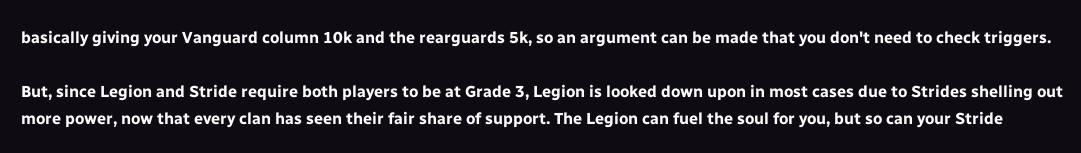basically giving your Vanguard column 10k and the rearguards 5k, so an argument can be made that you don't need to check triggers.

But, since Legion and Stride require both players to be at Grade 3, Legion is looked down upon in most cases due to Strides shelling out more power, now that every clan has seen their fair share of support. The Legion can fuel the soul for you, but so can your Stride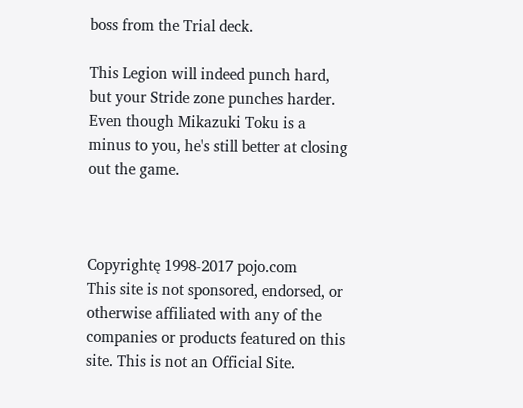boss from the Trial deck.

This Legion will indeed punch hard, but your Stride zone punches harder. Even though Mikazuki Toku is a minus to you, he's still better at closing out the game.



Copyrightę 1998-2017 pojo.com
This site is not sponsored, endorsed, or otherwise affiliated with any of the companies or products featured on this site. This is not an Official Site.